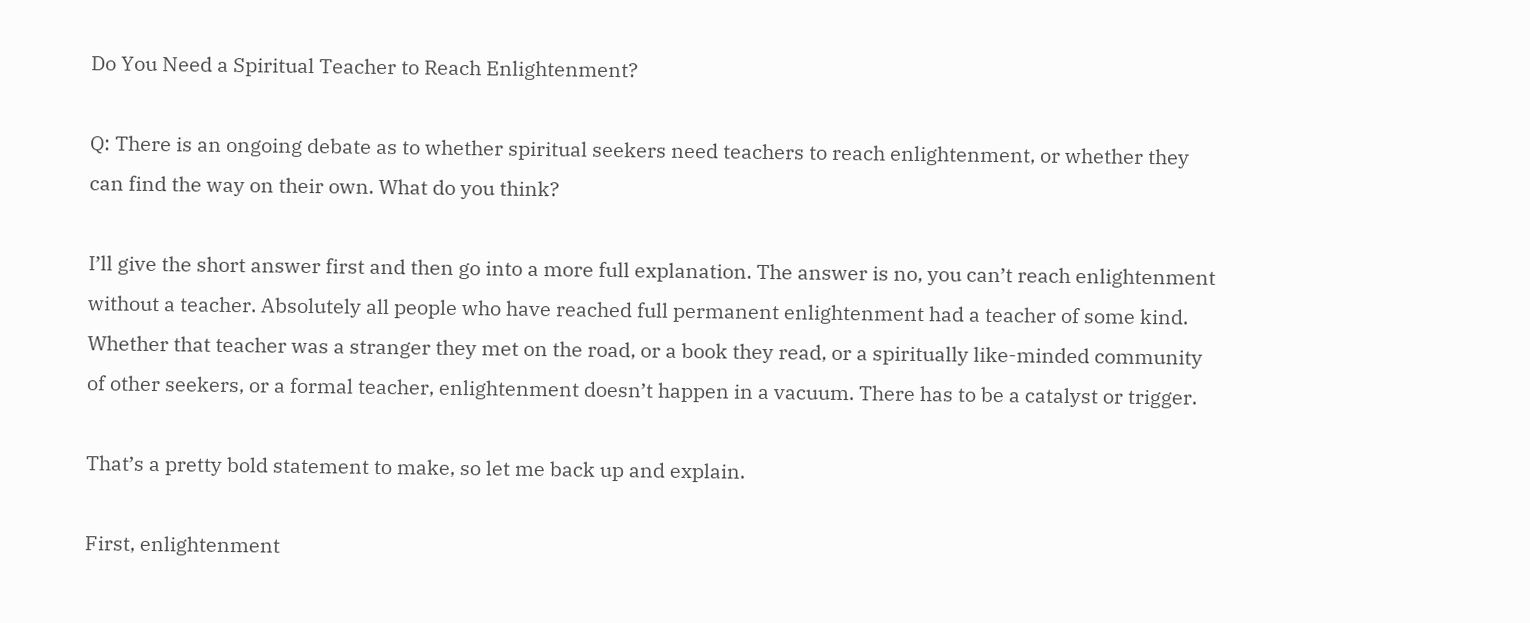Do You Need a Spiritual Teacher to Reach Enlightenment?

Q: There is an ongoing debate as to whether spiritual seekers need teachers to reach enlightenment, or whether they can find the way on their own. What do you think?

I’ll give the short answer first and then go into a more full explanation. The answer is no, you can’t reach enlightenment without a teacher. Absolutely all people who have reached full permanent enlightenment had a teacher of some kind. Whether that teacher was a stranger they met on the road, or a book they read, or a spiritually like-minded community of other seekers, or a formal teacher, enlightenment doesn’t happen in a vacuum. There has to be a catalyst or trigger.

That’s a pretty bold statement to make, so let me back up and explain.

First, enlightenment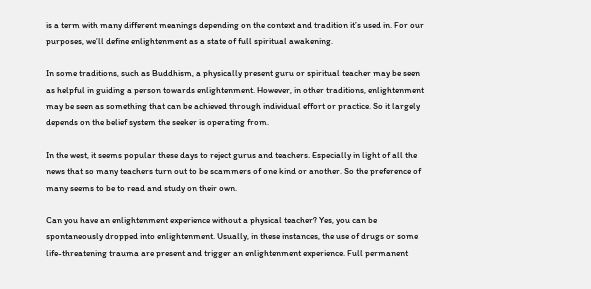is a term with many different meanings depending on the context and tradition it’s used in. For our purposes, we’ll define enlightenment as a state of full spiritual awakening.

In some traditions, such as Buddhism, a physically present guru or spiritual teacher may be seen as helpful in guiding a person towards enlightenment. However, in other traditions, enlightenment may be seen as something that can be achieved through individual effort or practice. So it largely depends on the belief system the seeker is operating from.

In the west, it seems popular these days to reject gurus and teachers. Especially in light of all the news that so many teachers turn out to be scammers of one kind or another. So the preference of many seems to be to read and study on their own.

Can you have an enlightenment experience without a physical teacher? Yes, you can be spontaneously dropped into enlightenment. Usually, in these instances, the use of drugs or some life-threatening trauma are present and trigger an enlightenment experience. Full permanent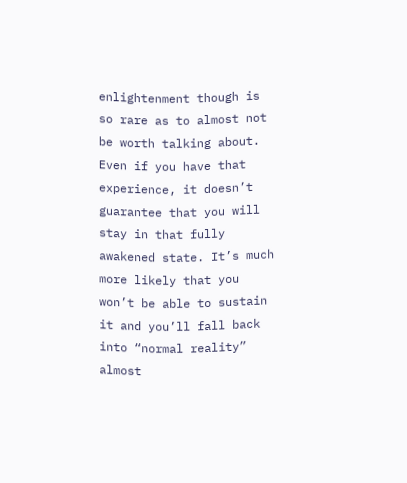enlightenment though is so rare as to almost not be worth talking about. Even if you have that experience, it doesn’t guarantee that you will stay in that fully awakened state. It’s much more likely that you won’t be able to sustain it and you’ll fall back into “normal reality” almost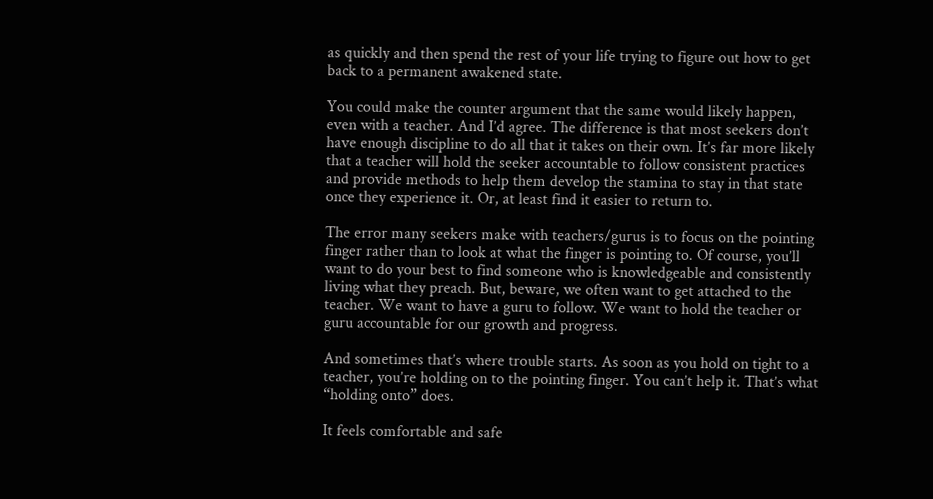as quickly and then spend the rest of your life trying to figure out how to get back to a permanent awakened state.

You could make the counter argument that the same would likely happen, even with a teacher. And I’d agree. The difference is that most seekers don’t have enough discipline to do all that it takes on their own. It’s far more likely that a teacher will hold the seeker accountable to follow consistent practices and provide methods to help them develop the stamina to stay in that state once they experience it. Or, at least find it easier to return to.

The error many seekers make with teachers/gurus is to focus on the pointing finger rather than to look at what the finger is pointing to. Of course, you’ll want to do your best to find someone who is knowledgeable and consistently living what they preach. But, beware, we often want to get attached to the teacher. We want to have a guru to follow. We want to hold the teacher or guru accountable for our growth and progress.

And sometimes that’s where trouble starts. As soon as you hold on tight to a teacher, you’re holding on to the pointing finger. You can’t help it. That’s what “holding onto” does.

It feels comfortable and safe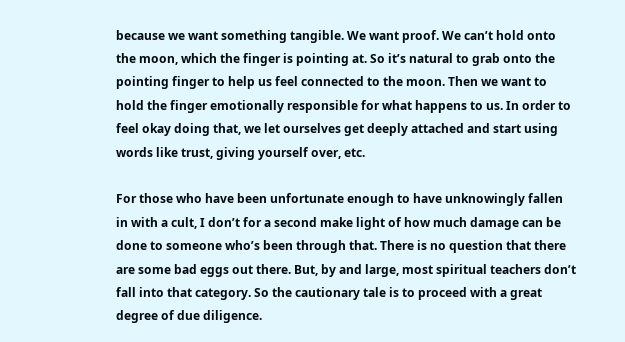because we want something tangible. We want proof. We can’t hold onto the moon, which the finger is pointing at. So it’s natural to grab onto the pointing finger to help us feel connected to the moon. Then we want to hold the finger emotionally responsible for what happens to us. In order to feel okay doing that, we let ourselves get deeply attached and start using words like trust, giving yourself over, etc.

For those who have been unfortunate enough to have unknowingly fallen in with a cult, I don’t for a second make light of how much damage can be done to someone who’s been through that. There is no question that there are some bad eggs out there. But, by and large, most spiritual teachers don’t fall into that category. So the cautionary tale is to proceed with a great degree of due diligence.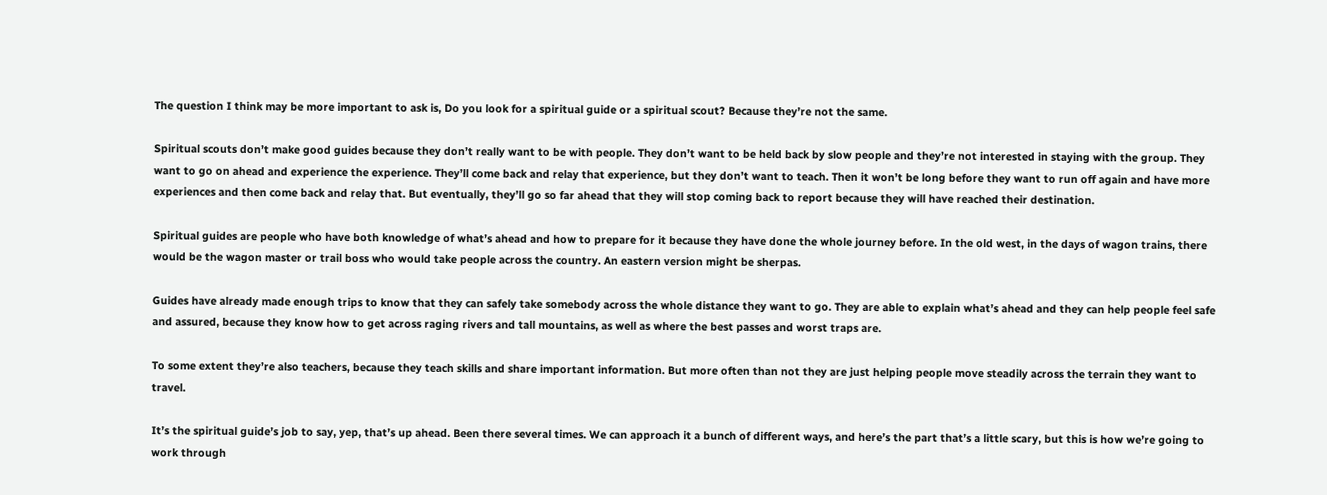The question I think may be more important to ask is, Do you look for a spiritual guide or a spiritual scout? Because they’re not the same.

Spiritual scouts don’t make good guides because they don’t really want to be with people. They don’t want to be held back by slow people and they’re not interested in staying with the group. They want to go on ahead and experience the experience. They’ll come back and relay that experience, but they don’t want to teach. Then it won’t be long before they want to run off again and have more experiences and then come back and relay that. But eventually, they’ll go so far ahead that they will stop coming back to report because they will have reached their destination.

Spiritual guides are people who have both knowledge of what’s ahead and how to prepare for it because they have done the whole journey before. In the old west, in the days of wagon trains, there would be the wagon master or trail boss who would take people across the country. An eastern version might be sherpas.

Guides have already made enough trips to know that they can safely take somebody across the whole distance they want to go. They are able to explain what’s ahead and they can help people feel safe and assured, because they know how to get across raging rivers and tall mountains, as well as where the best passes and worst traps are.

To some extent they’re also teachers, because they teach skills and share important information. But more often than not they are just helping people move steadily across the terrain they want to travel.

It’s the spiritual guide’s job to say, yep, that’s up ahead. Been there several times. We can approach it a bunch of different ways, and here’s the part that’s a little scary, but this is how we’re going to work through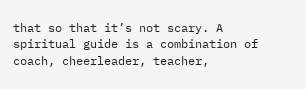that so that it’s not scary. A spiritual guide is a combination of coach, cheerleader, teacher,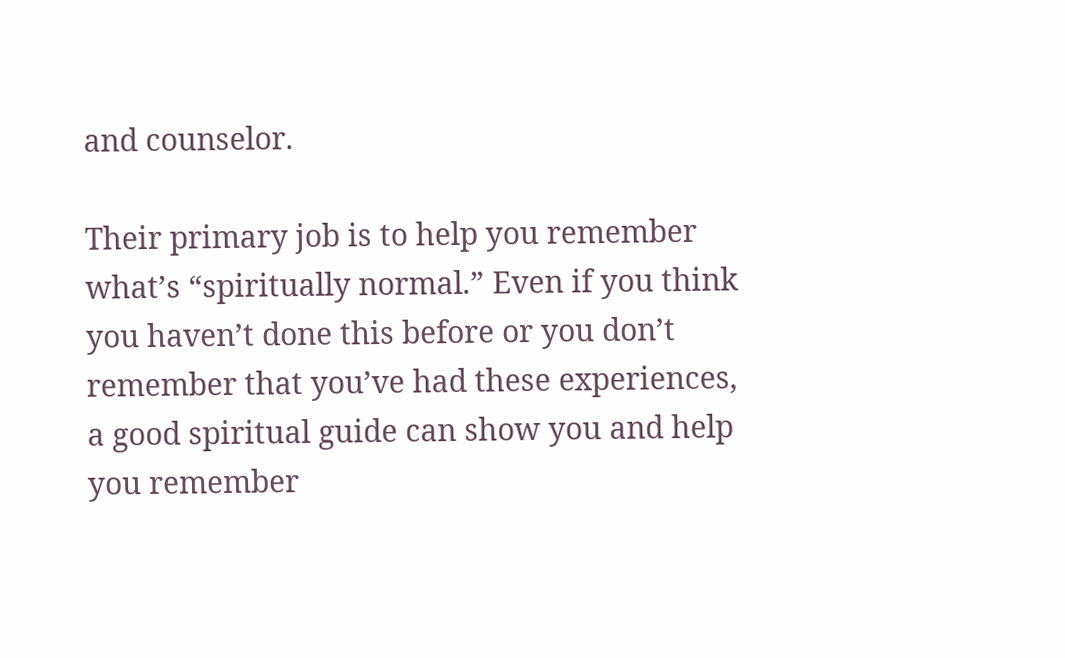and counselor.

Their primary job is to help you remember what’s “spiritually normal.” Even if you think you haven’t done this before or you don’t remember that you’ve had these experiences, a good spiritual guide can show you and help you remember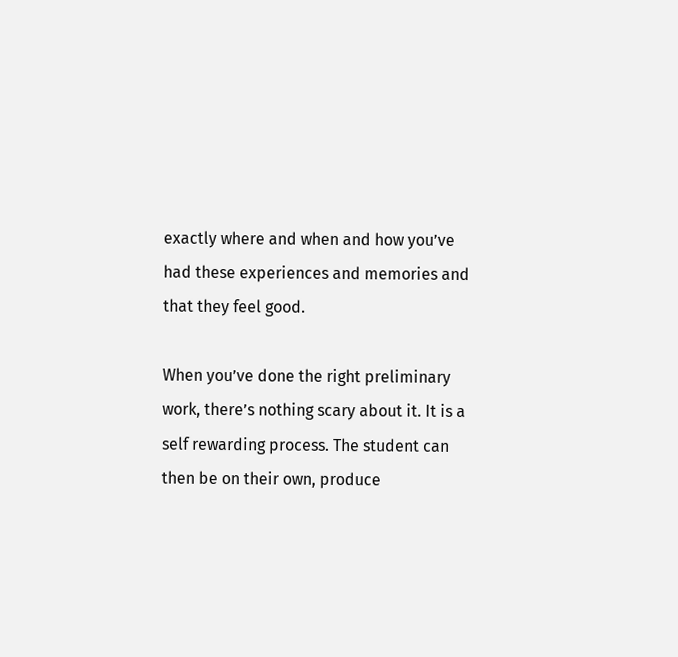exactly where and when and how you’ve had these experiences and memories and that they feel good.

When you’ve done the right preliminary work, there’s nothing scary about it. It is a self rewarding process. The student can then be on their own, produce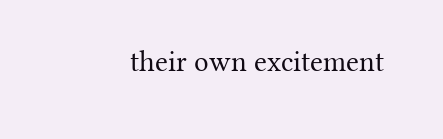their own excitement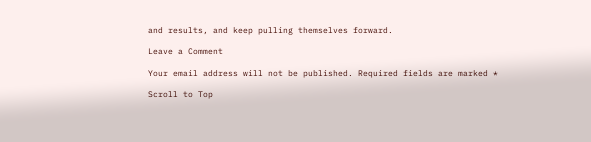and results, and keep pulling themselves forward.

Leave a Comment

Your email address will not be published. Required fields are marked *

Scroll to Top